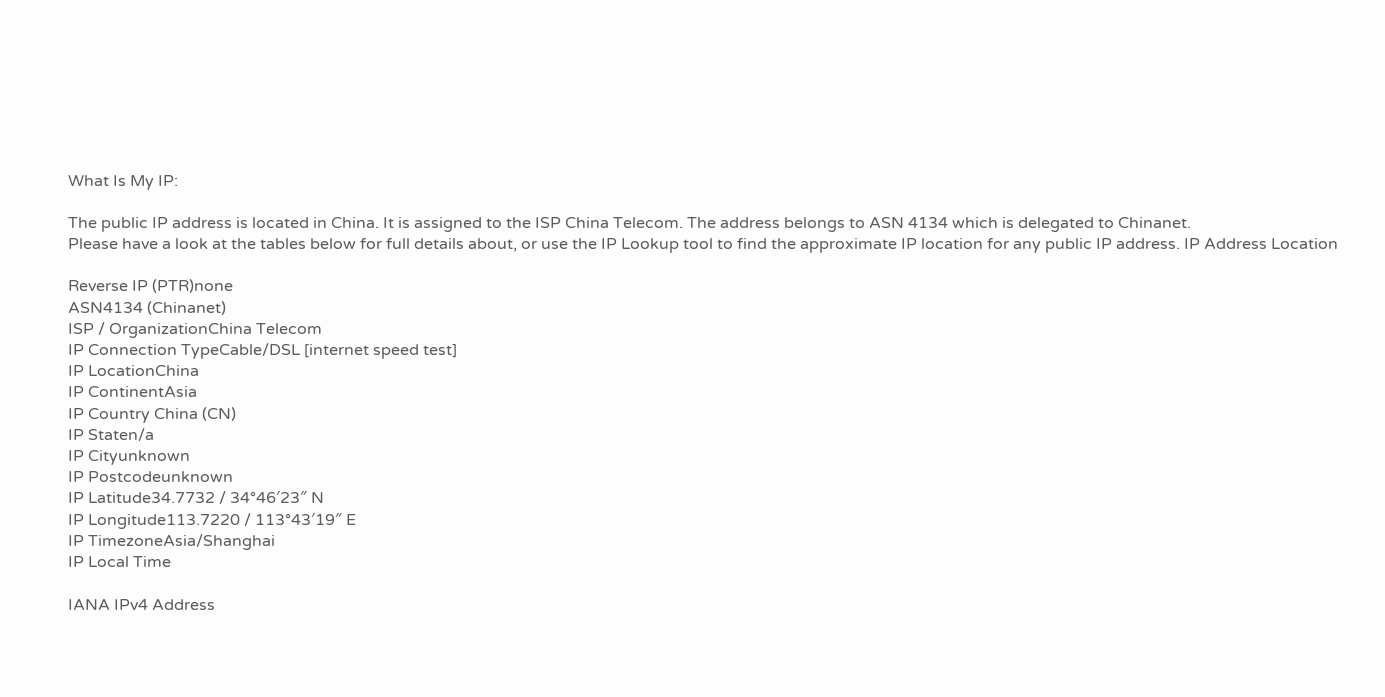What Is My IP:

The public IP address is located in China. It is assigned to the ISP China Telecom. The address belongs to ASN 4134 which is delegated to Chinanet.
Please have a look at the tables below for full details about, or use the IP Lookup tool to find the approximate IP location for any public IP address. IP Address Location

Reverse IP (PTR)none
ASN4134 (Chinanet)
ISP / OrganizationChina Telecom
IP Connection TypeCable/DSL [internet speed test]
IP LocationChina
IP ContinentAsia
IP Country China (CN)
IP Staten/a
IP Cityunknown
IP Postcodeunknown
IP Latitude34.7732 / 34°46′23″ N
IP Longitude113.7220 / 113°43′19″ E
IP TimezoneAsia/Shanghai
IP Local Time

IANA IPv4 Address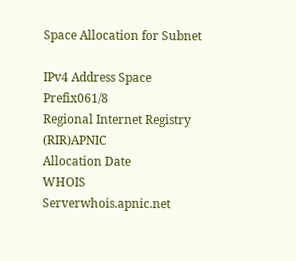Space Allocation for Subnet

IPv4 Address Space Prefix061/8
Regional Internet Registry (RIR)APNIC
Allocation Date
WHOIS Serverwhois.apnic.net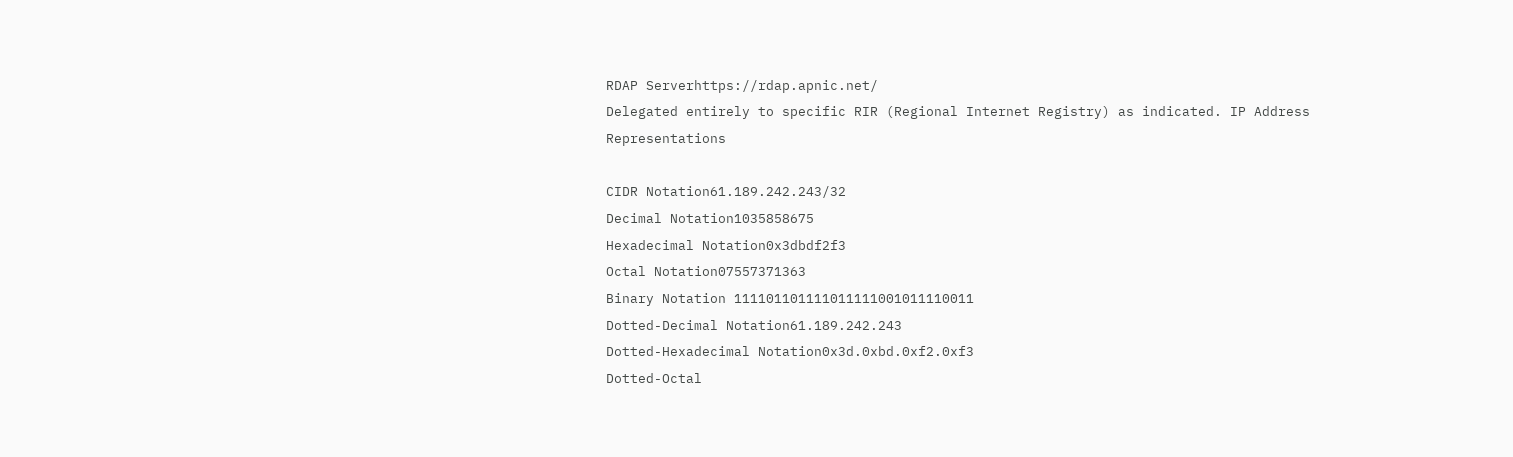RDAP Serverhttps://rdap.apnic.net/
Delegated entirely to specific RIR (Regional Internet Registry) as indicated. IP Address Representations

CIDR Notation61.189.242.243/32
Decimal Notation1035858675
Hexadecimal Notation0x3dbdf2f3
Octal Notation07557371363
Binary Notation 111101101111011111001011110011
Dotted-Decimal Notation61.189.242.243
Dotted-Hexadecimal Notation0x3d.0xbd.0xf2.0xf3
Dotted-Octal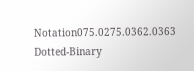Notation075.0275.0362.0363
Dotted-Binary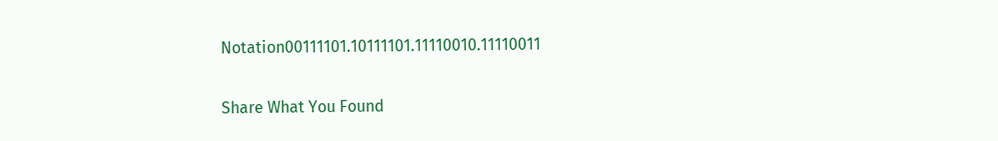Notation00111101.10111101.11110010.11110011

Share What You Found